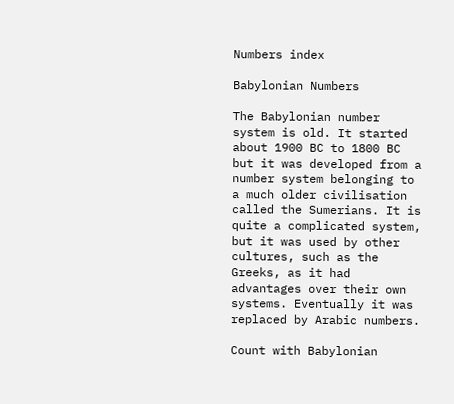Numbers index

Babylonian Numbers

The Babylonian number system is old. It started about 1900 BC to 1800 BC but it was developed from a number system belonging to a much older civilisation called the Sumerians. It is quite a complicated system, but it was used by other cultures, such as the Greeks, as it had advantages over their own systems. Eventually it was replaced by Arabic numbers.

Count with Babylonian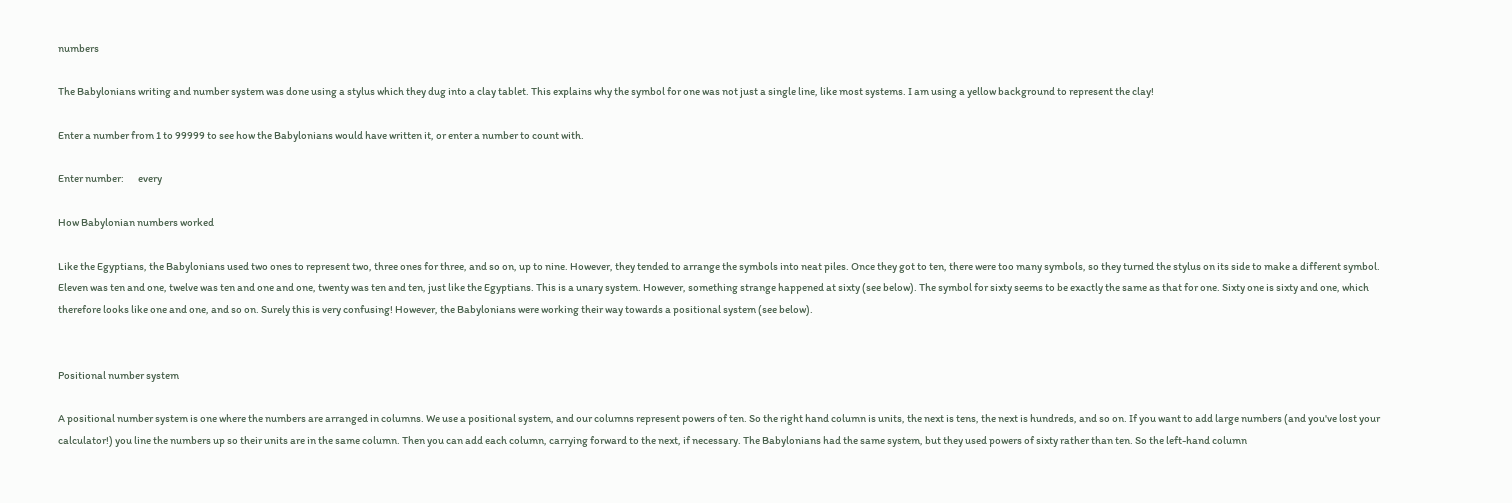numbers

The Babylonians writing and number system was done using a stylus which they dug into a clay tablet. This explains why the symbol for one was not just a single line, like most systems. I am using a yellow background to represent the clay!

Enter a number from 1 to 99999 to see how the Babylonians would have written it, or enter a number to count with.

Enter number:       every

How Babylonian numbers worked

Like the Egyptians, the Babylonians used two ones to represent two, three ones for three, and so on, up to nine. However, they tended to arrange the symbols into neat piles. Once they got to ten, there were too many symbols, so they turned the stylus on its side to make a different symbol. Eleven was ten and one, twelve was ten and one and one, twenty was ten and ten, just like the Egyptians. This is a unary system. However, something strange happened at sixty (see below). The symbol for sixty seems to be exactly the same as that for one. Sixty one is sixty and one, which therefore looks like one and one, and so on. Surely this is very confusing! However, the Babylonians were working their way towards a positional system (see below).


Positional number system

A positional number system is one where the numbers are arranged in columns. We use a positional system, and our columns represent powers of ten. So the right hand column is units, the next is tens, the next is hundreds, and so on. If you want to add large numbers (and you've lost your calculator!) you line the numbers up so their units are in the same column. Then you can add each column, carrying forward to the next, if necessary. The Babylonians had the same system, but they used powers of sixty rather than ten. So the left-hand column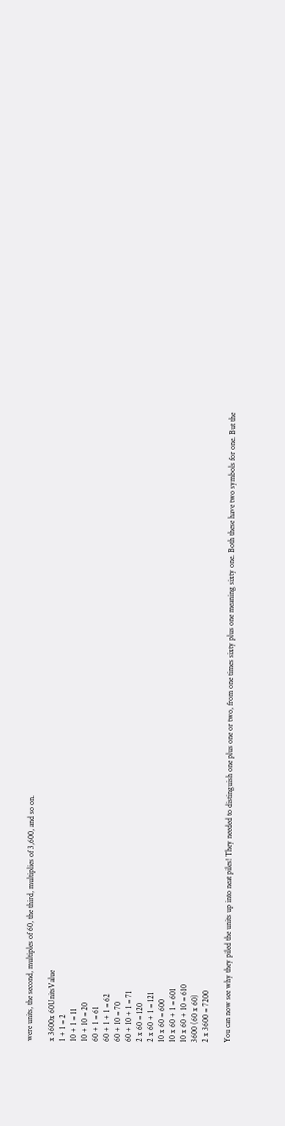were units, the second, multiples of 60, the third, multiplies of 3,600, and so on.

x 3600x 60UnitsValue
1 + 1 = 2
10 + 1 = 11
10 + 10 = 20
60 + 1 = 61
60 + 1 + 1 = 62
60 + 10 = 70
60 + 10 + 1 = 71
2 x 60 = 120
2 x 60 + 1 = 121
10 x 60 = 600
10 x 60 + 1 = 601
10 x 60 + 10 = 610
3600 (60 x 60)
2 x 3600 = 7200

You can now see why they piled the units up into neat piles! They needed to distinguish one plus one or two, from one times sixty plus one meaning sixty one. Both these have two symbols for one. But the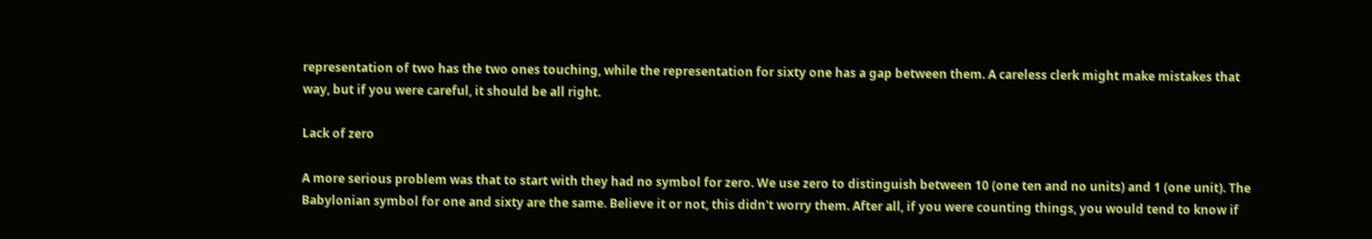representation of two has the two ones touching, while the representation for sixty one has a gap between them. A careless clerk might make mistakes that way, but if you were careful, it should be all right.

Lack of zero

A more serious problem was that to start with they had no symbol for zero. We use zero to distinguish between 10 (one ten and no units) and 1 (one unit). The Babylonian symbol for one and sixty are the same. Believe it or not, this didn't worry them. After all, if you were counting things, you would tend to know if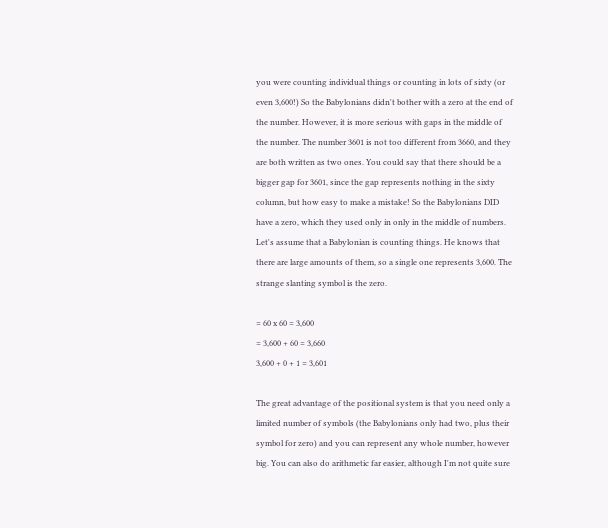you were counting individual things or counting in lots of sixty (or even 3,600!) So the Babylonians didn't bother with a zero at the end of the number. However, it is more serious with gaps in the middle of the number. The number 3601 is not too different from 3660, and they are both written as two ones. You could say that there should be a bigger gap for 3601, since the gap represents nothing in the sixty column, but how easy to make a mistake! So the Babylonians DID have a zero, which they used only in only in the middle of numbers. Let's assume that a Babylonian is counting things. He knows that there are large amounts of them, so a single one represents 3,600. The strange slanting symbol is the zero.

= 60 x 60 = 3,600
= 3,600 + 60 = 3,660
3,600 + 0 + 1 = 3,601

The great advantage of the positional system is that you need only a limited number of symbols (the Babylonians only had two, plus their symbol for zero) and you can represent any whole number, however big. You can also do arithmetic far easier, although I'm not quite sure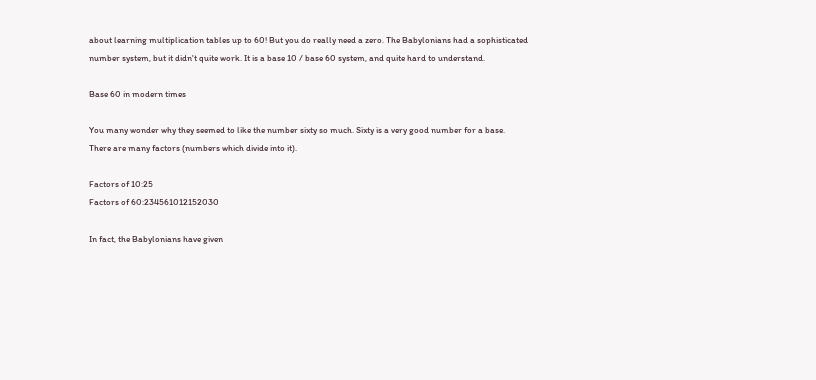about learning multiplication tables up to 60! But you do really need a zero. The Babylonians had a sophisticated number system, but it didn't quite work. It is a base 10 / base 60 system, and quite hard to understand.

Base 60 in modern times

You many wonder why they seemed to like the number sixty so much. Sixty is a very good number for a base. There are many factors (numbers which divide into it).

Factors of 10:25
Factors of 60:234561012152030

In fact, the Babylonians have given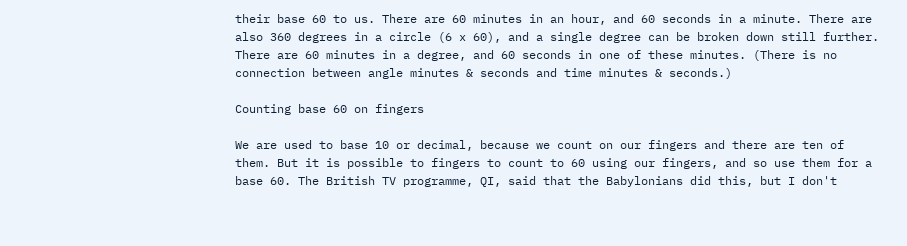their base 60 to us. There are 60 minutes in an hour, and 60 seconds in a minute. There are also 360 degrees in a circle (6 x 60), and a single degree can be broken down still further. There are 60 minutes in a degree, and 60 seconds in one of these minutes. (There is no connection between angle minutes & seconds and time minutes & seconds.)

Counting base 60 on fingers

We are used to base 10 or decimal, because we count on our fingers and there are ten of them. But it is possible to fingers to count to 60 using our fingers, and so use them for a base 60. The British TV programme, QI, said that the Babylonians did this, but I don't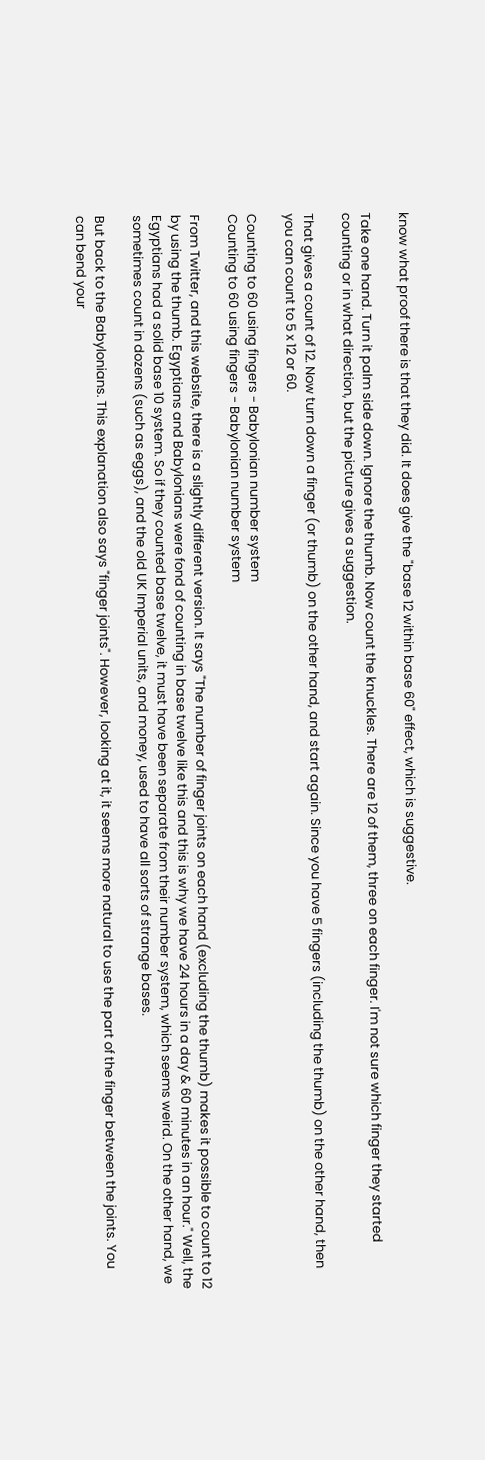know what proof there is that they did. It does give the "base 12 within base 60" effect, which is suggestive.

Take one hand. Turn it palm side down. Ignore the thumb. Now count the knuckles. There are 12 of them, three on each finger. I'm not sure which finger they started counting or in what direction, but the picture gives a suggestion.

That gives a count of 12. Now turn down a finger (or thumb) on the other hand, and start again. Since you have 5 fingers (including the thumb) on the other hand, then you can count to 5 x 12 or 60.

Counting to 60 using fingers - Babylonian number system
Counting to 60 using fingers - Babylonian number system

From Twitter, and this website, there is a slightly different version. It says "The number of finger joints on each hand (excluding the thumb) makes it possible to count to 12 by using the thumb. Egyptians and Babylonians were fond of counting in base twelve like this and this is why we have 24 hours in a day & 60 minutes in an hour." Well, the Egyptians had a solid base 10 system. So if they counted base twelve, it must have been separate from their number system, which seems weird. On the other hand, we sometimes count in dozens (such as eggs), and the old UK Imperial units, and money, used to have all sorts of strange bases.

But back to the Babylonians. This explanation also says "finger joints". However, looking at it, it seems more natural to use the part of the finger between the joints. You can bend your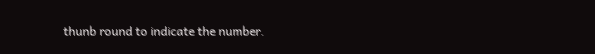thunb round to indicate the number.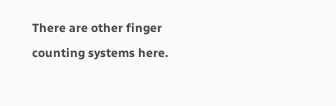There are other finger counting systems here.